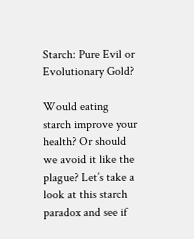Starch: Pure Evil or Evolutionary Gold?

Would eating starch improve your health? Or should we avoid it like the plague? Let’s take a look at this starch paradox and see if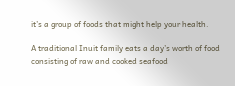it’s a group of foods that might help your health.

A traditional Inuit family eats a day’s worth of food consisting of raw and cooked seafood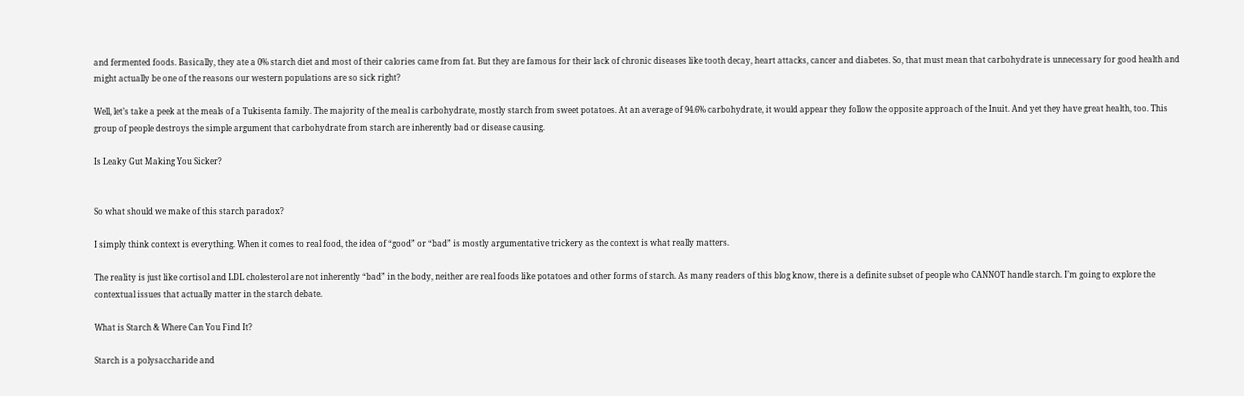and fermented foods. Basically, they ate a 0% starch diet and most of their calories came from fat. But they are famous for their lack of chronic diseases like tooth decay, heart attacks, cancer and diabetes. So, that must mean that carbohydrate is unnecessary for good health and might actually be one of the reasons our western populations are so sick right?

Well, let’s take a peek at the meals of a Tukisenta family. The majority of the meal is carbohydrate, mostly starch from sweet potatoes. At an average of 94.6% carbohydrate, it would appear they follow the opposite approach of the Inuit. And yet they have great health, too. This group of people destroys the simple argument that carbohydrate from starch are inherently bad or disease causing.

Is Leaky Gut Making You Sicker?


So what should we make of this starch paradox?

I simply think context is everything. When it comes to real food, the idea of “good” or “bad” is mostly argumentative trickery as the context is what really matters.

The reality is just like cortisol and LDL cholesterol are not inherently “bad” in the body, neither are real foods like potatoes and other forms of starch. As many readers of this blog know, there is a definite subset of people who CANNOT handle starch. I’m going to explore the contextual issues that actually matter in the starch debate.

What is Starch & Where Can You Find It?

Starch is a polysaccharide and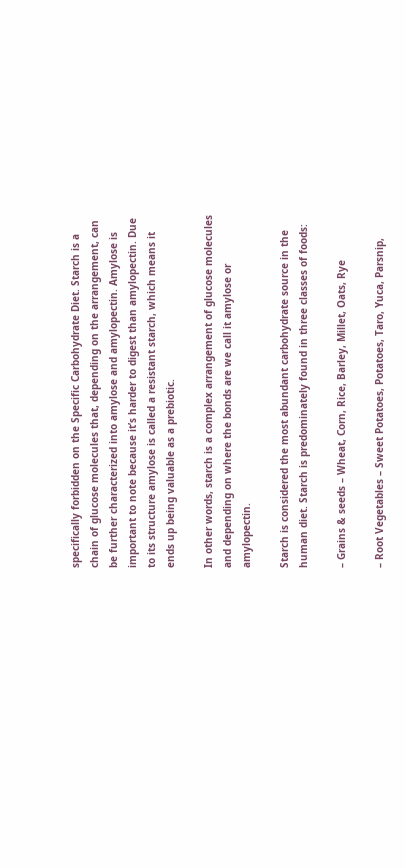specifically forbidden on the Specific Carbohydrate Diet. Starch is a chain of glucose molecules that, depending on the arrangement, can be further characterized into amylose and amylopectin. Amylose is important to note because it’s harder to digest than amylopectin. Due to its structure amylose is called a resistant starch, which means it ends up being valuable as a prebiotic.

In other words, starch is a complex arrangement of glucose molecules and depending on where the bonds are we call it amylose or amylopectin.

Starch is considered the most abundant carbohydrate source in the human diet. Starch is predominately found in three classes of foods:

– Grains & seeds – Wheat, Corn, Rice, Barley, Millet, Oats, Rye

– Root Vegetables – Sweet Potatoes, Potatoes, Taro, Yuca, Parsnip,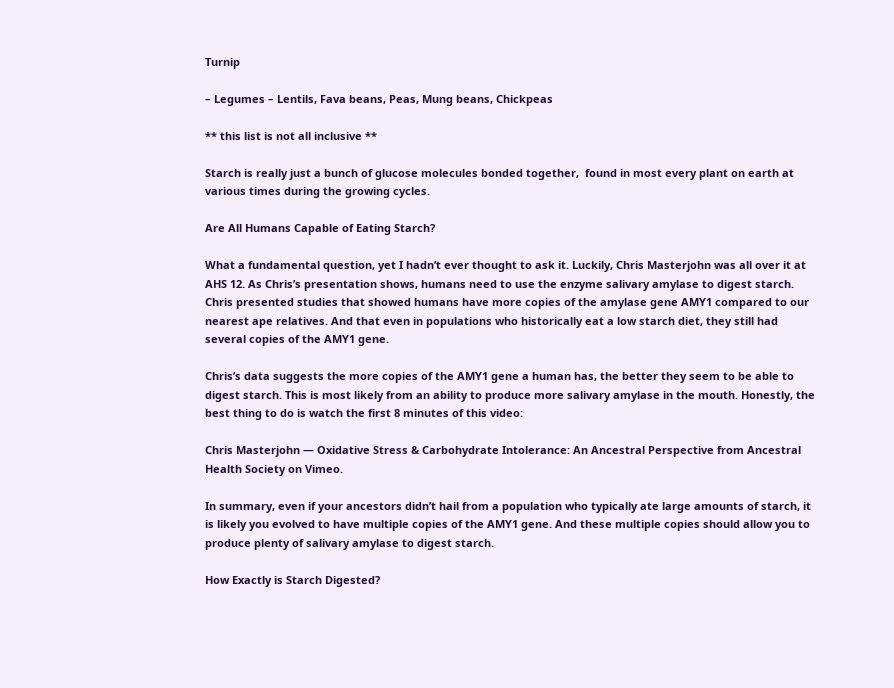Turnip

– Legumes – Lentils, Fava beans, Peas, Mung beans, Chickpeas

** this list is not all inclusive **

Starch is really just a bunch of glucose molecules bonded together,  found in most every plant on earth at various times during the growing cycles.

Are All Humans Capable of Eating Starch?

What a fundamental question, yet I hadn’t ever thought to ask it. Luckily, Chris Masterjohn was all over it at AHS 12. As Chris’s presentation shows, humans need to use the enzyme salivary amylase to digest starch. Chris presented studies that showed humans have more copies of the amylase gene AMY1 compared to our nearest ape relatives. And that even in populations who historically eat a low starch diet, they still had several copies of the AMY1 gene.

Chris’s data suggests the more copies of the AMY1 gene a human has, the better they seem to be able to digest starch. This is most likely from an ability to produce more salivary amylase in the mouth. Honestly, the best thing to do is watch the first 8 minutes of this video:

Chris Masterjohn — Oxidative Stress & Carbohydrate Intolerance: An Ancestral Perspective from Ancestral Health Society on Vimeo.

In summary, even if your ancestors didn’t hail from a population who typically ate large amounts of starch, it is likely you evolved to have multiple copies of the AMY1 gene. And these multiple copies should allow you to produce plenty of salivary amylase to digest starch.

How Exactly is Starch Digested?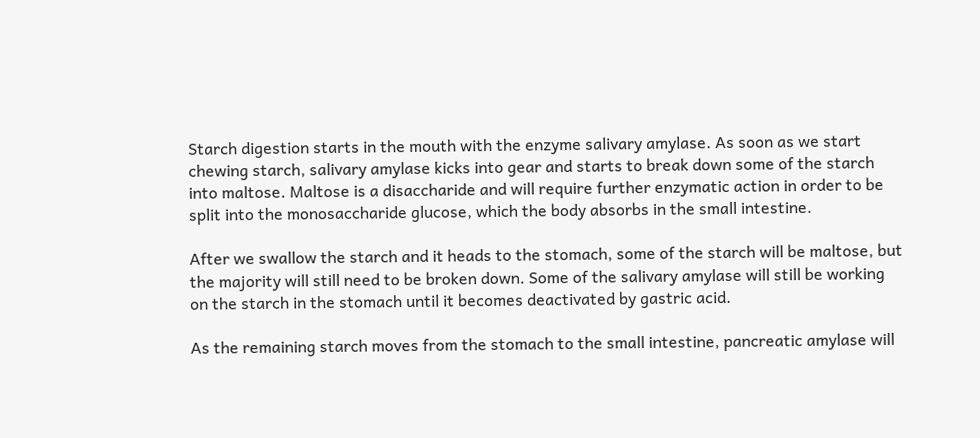Starch digestion starts in the mouth with the enzyme salivary amylase. As soon as we start chewing starch, salivary amylase kicks into gear and starts to break down some of the starch into maltose. Maltose is a disaccharide and will require further enzymatic action in order to be split into the monosaccharide glucose, which the body absorbs in the small intestine.

After we swallow the starch and it heads to the stomach, some of the starch will be maltose, but the majority will still need to be broken down. Some of the salivary amylase will still be working on the starch in the stomach until it becomes deactivated by gastric acid.

As the remaining starch moves from the stomach to the small intestine, pancreatic amylase will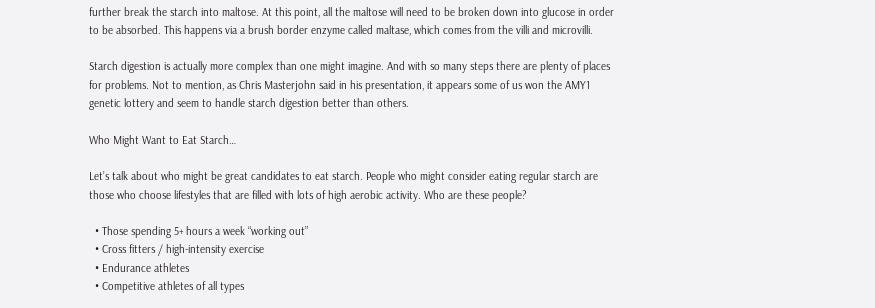further break the starch into maltose. At this point, all the maltose will need to be broken down into glucose in order to be absorbed. This happens via a brush border enzyme called maltase, which comes from the villi and microvilli.

Starch digestion is actually more complex than one might imagine. And with so many steps there are plenty of places for problems. Not to mention, as Chris Masterjohn said in his presentation, it appears some of us won the AMY1 genetic lottery and seem to handle starch digestion better than others.

Who Might Want to Eat Starch…

Let’s talk about who might be great candidates to eat starch. People who might consider eating regular starch are those who choose lifestyles that are filled with lots of high aerobic activity. Who are these people?

  • Those spending 5+ hours a week “working out”
  • Cross fitters / high-intensity exercise
  • Endurance athletes
  • Competitive athletes of all types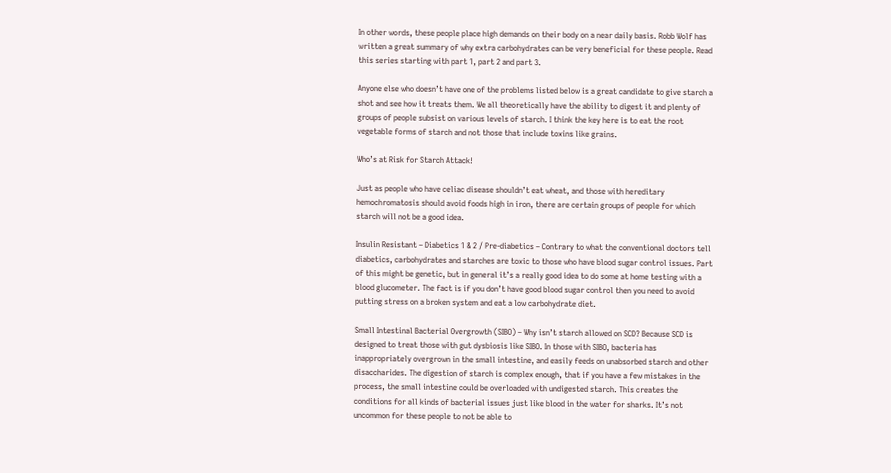In other words, these people place high demands on their body on a near daily basis. Robb Wolf has written a great summary of why extra carbohydrates can be very beneficial for these people. Read this series starting with part 1, part 2 and part 3.

Anyone else who doesn’t have one of the problems listed below is a great candidate to give starch a shot and see how it treats them. We all theoretically have the ability to digest it and plenty of groups of people subsist on various levels of starch. I think the key here is to eat the root vegetable forms of starch and not those that include toxins like grains.

Who’s at Risk for Starch Attack!

Just as people who have celiac disease shouldn’t eat wheat, and those with hereditary hemochromatosis should avoid foods high in iron, there are certain groups of people for which starch will not be a good idea.

Insulin Resistant – Diabetics 1 & 2 / Pre-diabetics – Contrary to what the conventional doctors tell diabetics, carbohydrates and starches are toxic to those who have blood sugar control issues. Part of this might be genetic, but in general it’s a really good idea to do some at home testing with a blood glucometer. The fact is if you don’t have good blood sugar control then you need to avoid putting stress on a broken system and eat a low carbohydrate diet.

Small Intestinal Bacterial Overgrowth (SIBO) – Why isn’t starch allowed on SCD? Because SCD is designed to treat those with gut dysbiosis like SIBO. In those with SIBO, bacteria has inappropriately overgrown in the small intestine, and easily feeds on unabsorbed starch and other disaccharides. The digestion of starch is complex enough, that if you have a few mistakes in the process, the small intestine could be overloaded with undigested starch. This creates the conditions for all kinds of bacterial issues just like blood in the water for sharks. It’s not uncommon for these people to not be able to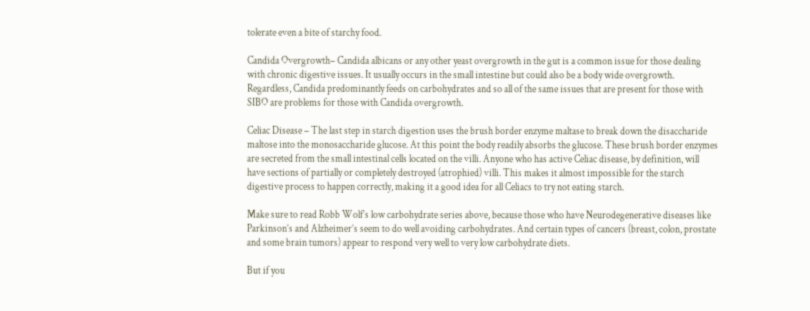tolerate even a bite of starchy food.

Candida Overgrowth– Candida albicans or any other yeast overgrowth in the gut is a common issue for those dealing with chronic digestive issues. It usually occurs in the small intestine but could also be a body wide overgrowth.  Regardless, Candida predominantly feeds on carbohydrates and so all of the same issues that are present for those with SIBO are problems for those with Candida overgrowth.

Celiac Disease – The last step in starch digestion uses the brush border enzyme maltase to break down the disaccharide maltose into the monosaccharide glucose. At this point the body readily absorbs the glucose. These brush border enzymes are secreted from the small intestinal cells located on the villi. Anyone who has active Celiac disease, by definition, will have sections of partially or completely destroyed (atrophied) villi. This makes it almost impossible for the starch digestive process to happen correctly, making it a good idea for all Celiacs to try not eating starch.

Make sure to read Robb Wolf’s low carbohydrate series above, because those who have Neurodegenerative diseases like Parkinson’s and Alzheimer’s seem to do well avoiding carbohydrates. And certain types of cancers (breast, colon, prostate and some brain tumors) appear to respond very well to very low carbohydrate diets.

But if you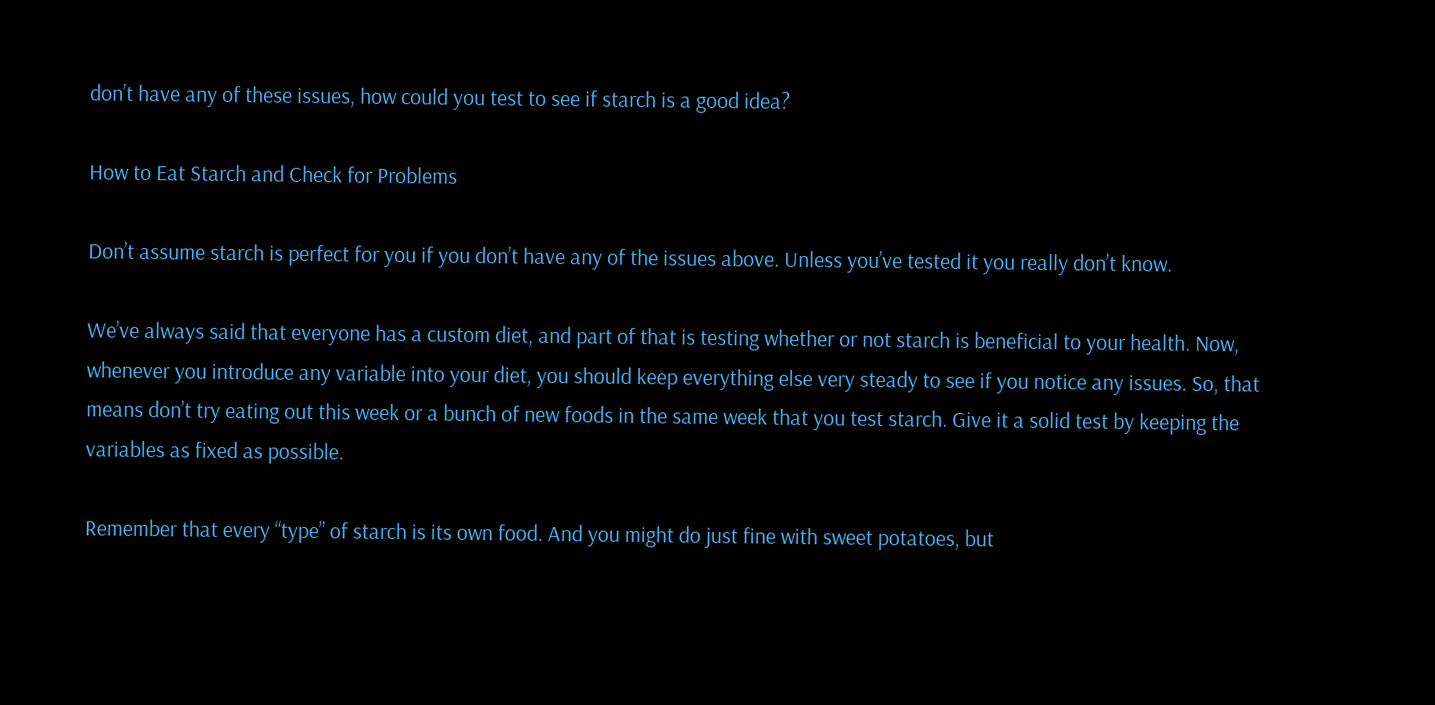don’t have any of these issues, how could you test to see if starch is a good idea?

How to Eat Starch and Check for Problems

Don’t assume starch is perfect for you if you don’t have any of the issues above. Unless you’ve tested it you really don’t know.

We’ve always said that everyone has a custom diet, and part of that is testing whether or not starch is beneficial to your health. Now, whenever you introduce any variable into your diet, you should keep everything else very steady to see if you notice any issues. So, that means don’t try eating out this week or a bunch of new foods in the same week that you test starch. Give it a solid test by keeping the variables as fixed as possible.

Remember that every “type” of starch is its own food. And you might do just fine with sweet potatoes, but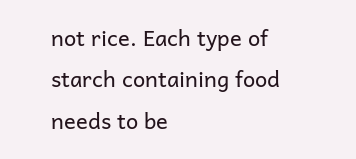not rice. Each type of starch containing food needs to be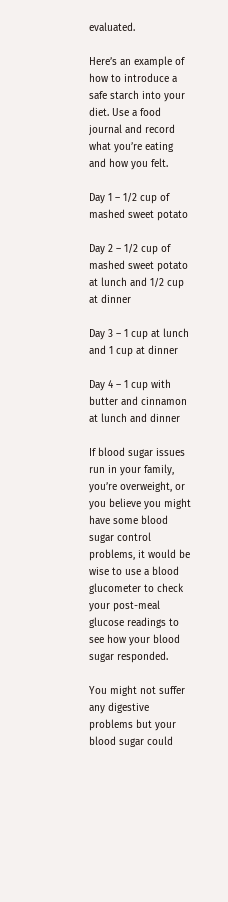evaluated.

Here’s an example of how to introduce a safe starch into your diet. Use a food journal and record what you’re eating and how you felt.

Day 1 – 1/2 cup of mashed sweet potato

Day 2 – 1/2 cup of mashed sweet potato at lunch and 1/2 cup at dinner

Day 3 – 1 cup at lunch and 1 cup at dinner

Day 4 – 1 cup with butter and cinnamon at lunch and dinner

If blood sugar issues run in your family, you’re overweight, or you believe you might have some blood sugar control problems, it would be wise to use a blood glucometer to check your post-meal glucose readings to see how your blood sugar responded.

You might not suffer any digestive problems but your blood sugar could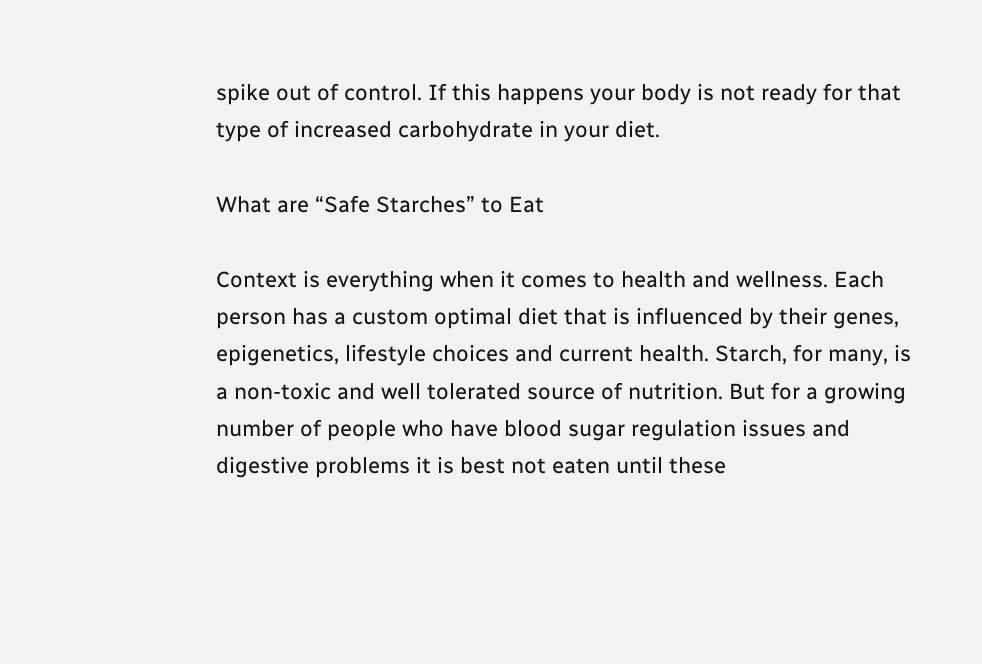spike out of control. If this happens your body is not ready for that type of increased carbohydrate in your diet.

What are “Safe Starches” to Eat

Context is everything when it comes to health and wellness. Each person has a custom optimal diet that is influenced by their genes, epigenetics, lifestyle choices and current health. Starch, for many, is a non-toxic and well tolerated source of nutrition. But for a growing number of people who have blood sugar regulation issues and digestive problems it is best not eaten until these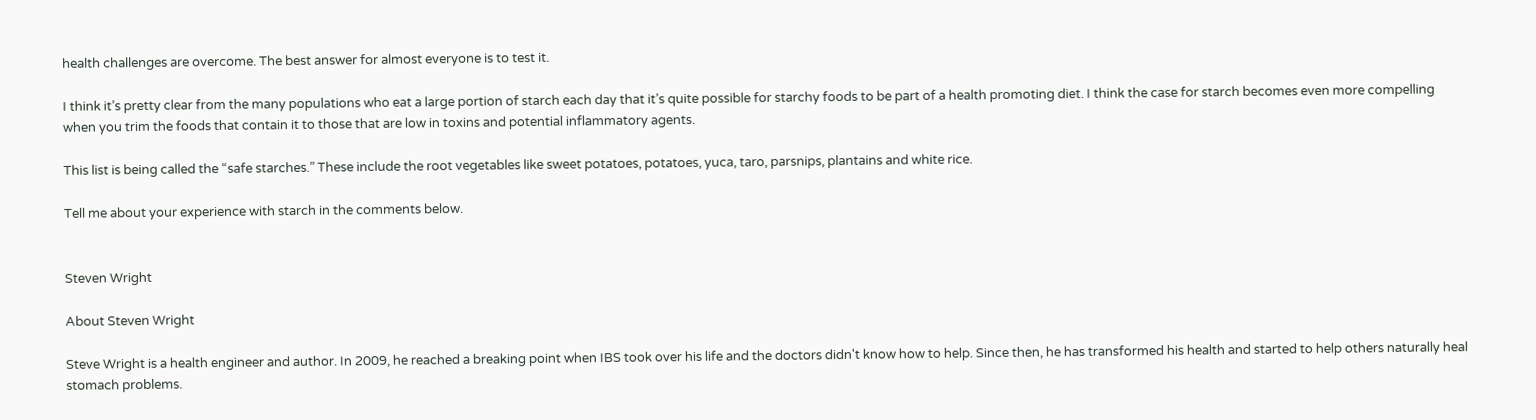health challenges are overcome. The best answer for almost everyone is to test it.

I think it’s pretty clear from the many populations who eat a large portion of starch each day that it’s quite possible for starchy foods to be part of a health promoting diet. I think the case for starch becomes even more compelling when you trim the foods that contain it to those that are low in toxins and potential inflammatory agents.

This list is being called the “safe starches.” These include the root vegetables like sweet potatoes, potatoes, yuca, taro, parsnips, plantains and white rice.

Tell me about your experience with starch in the comments below.


Steven Wright

About Steven Wright

Steve Wright is a health engineer and author. In 2009, he reached a breaking point when IBS took over his life and the doctors didn't know how to help. Since then, he has transformed his health and started to help others naturally heal stomach problems.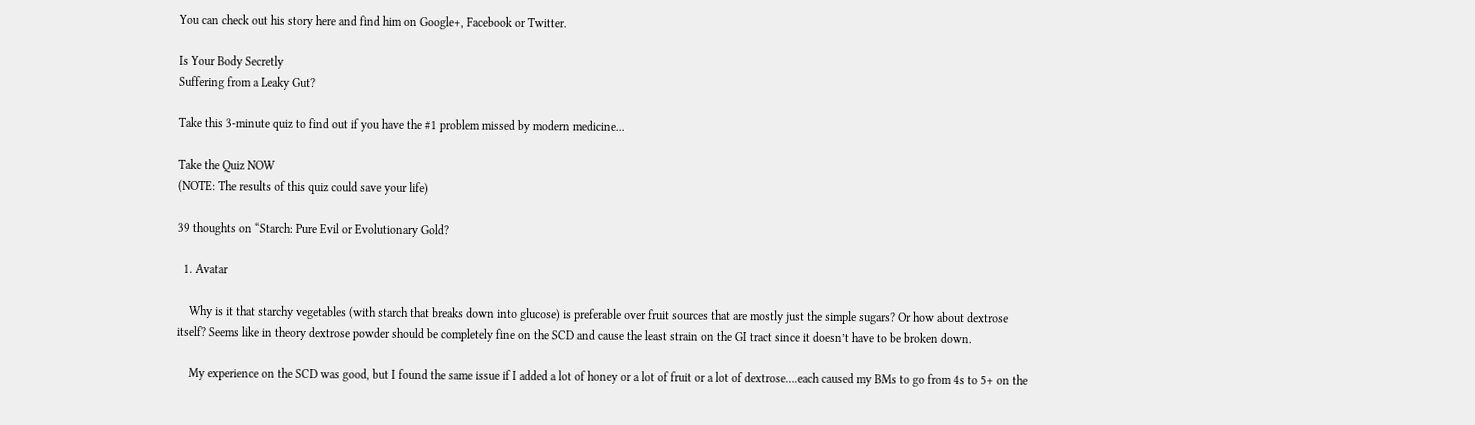You can check out his story here and find him on Google+, Facebook or Twitter.

Is Your Body Secretly
Suffering from a Leaky Gut?

Take this 3-minute quiz to find out if you have the #1 problem missed by modern medicine...

Take the Quiz NOW
(NOTE: The results of this quiz could save your life)

39 thoughts on “Starch: Pure Evil or Evolutionary Gold?

  1. Avatar

    Why is it that starchy vegetables (with starch that breaks down into glucose) is preferable over fruit sources that are mostly just the simple sugars? Or how about dextrose itself? Seems like in theory dextrose powder should be completely fine on the SCD and cause the least strain on the GI tract since it doesn’t have to be broken down.

    My experience on the SCD was good, but I found the same issue if I added a lot of honey or a lot of fruit or a lot of dextrose….each caused my BMs to go from 4s to 5+ on the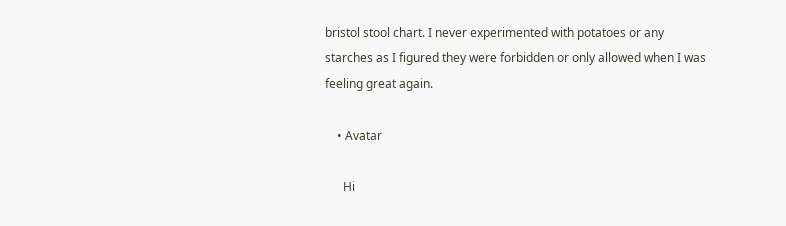bristol stool chart. I never experimented with potatoes or any starches as I figured they were forbidden or only allowed when I was feeling great again.

    • Avatar

      Hi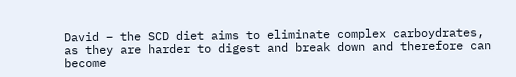David – the SCD diet aims to eliminate complex carboydrates, as they are harder to digest and break down and therefore can become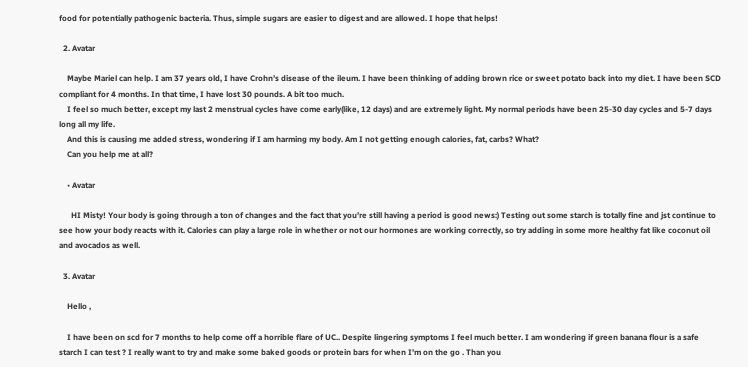food for potentially pathogenic bacteria. Thus, simple sugars are easier to digest and are allowed. I hope that helps!

  2. Avatar

    Maybe Mariel can help. I am 37 years old, I have Crohn’s disease of the ileum. I have been thinking of adding brown rice or sweet potato back into my diet. I have been SCD compliant for 4 months. In that time, I have lost 30 pounds. A bit too much.
    I feel so much better, except my last 2 menstrual cycles have come early(like, 12 days) and are extremely light. My normal periods have been 25-30 day cycles and 5-7 days long all my life.
    And this is causing me added stress, wondering if I am harming my body. Am I not getting enough calories, fat, carbs? What?
    Can you help me at all?

    • Avatar

      HI Misty! Your body is going through a ton of changes and the fact that you’re still having a period is good news:) Testing out some starch is totally fine and jst continue to see how your body reacts with it. Calories can play a large role in whether or not our hormones are working correctly, so try adding in some more healthy fat like coconut oil and avocados as well.

  3. Avatar

    Hello ,

    I have been on scd for 7 months to help come off a horrible flare of UC.. Despite lingering symptoms I feel much better. I am wondering if green banana flour is a safe starch I can test ? I really want to try and make some baked goods or protein bars for when I’m on the go . Than you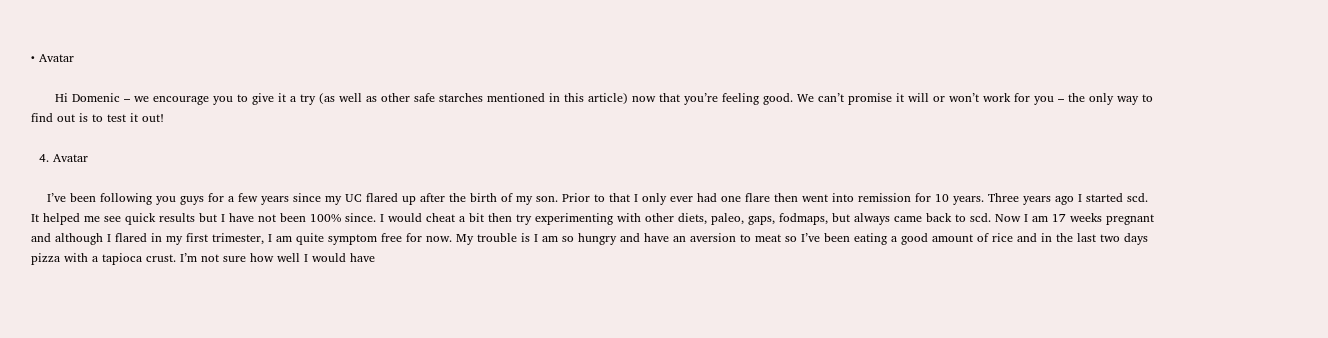• Avatar

      Hi Domenic – we encourage you to give it a try (as well as other safe starches mentioned in this article) now that you’re feeling good. We can’t promise it will or won’t work for you – the only way to find out is to test it out!

  4. Avatar

    I’ve been following you guys for a few years since my UC flared up after the birth of my son. Prior to that I only ever had one flare then went into remission for 10 years. Three years ago I started scd. It helped me see quick results but I have not been 100% since. I would cheat a bit then try experimenting with other diets, paleo, gaps, fodmaps, but always came back to scd. Now I am 17 weeks pregnant and although I flared in my first trimester, I am quite symptom free for now. My trouble is I am so hungry and have an aversion to meat so I’ve been eating a good amount of rice and in the last two days pizza with a tapioca crust. I’m not sure how well I would have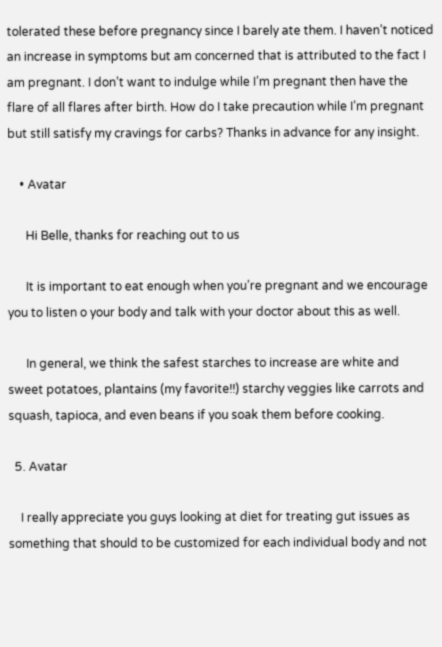tolerated these before pregnancy since I barely ate them. I haven’t noticed an increase in symptoms but am concerned that is attributed to the fact I am pregnant. I don’t want to indulge while I’m pregnant then have the flare of all flares after birth. How do I take precaution while I’m pregnant but still satisfy my cravings for carbs? Thanks in advance for any insight.

    • Avatar

      Hi Belle, thanks for reaching out to us

      It is important to eat enough when you’re pregnant and we encourage you to listen o your body and talk with your doctor about this as well.

      In general, we think the safest starches to increase are white and sweet potatoes, plantains (my favorite!!) starchy veggies like carrots and squash, tapioca, and even beans if you soak them before cooking.

  5. Avatar

    I really appreciate you guys looking at diet for treating gut issues as something that should to be customized for each individual body and not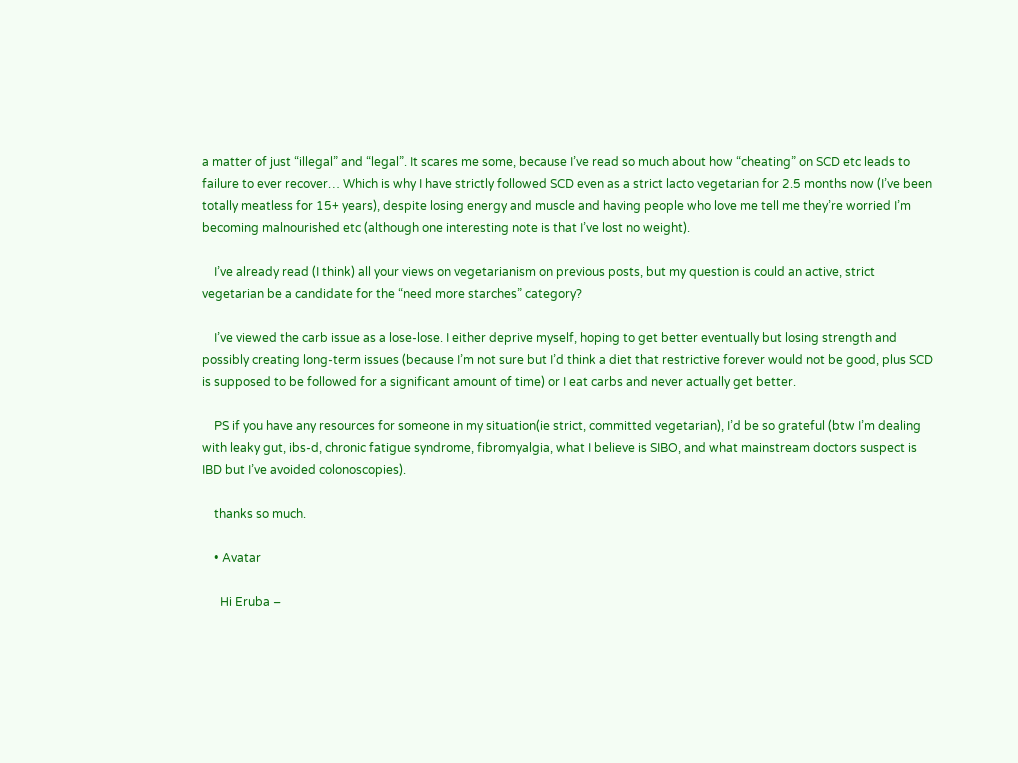a matter of just “illegal” and “legal”. It scares me some, because I’ve read so much about how “cheating” on SCD etc leads to failure to ever recover… Which is why I have strictly followed SCD even as a strict lacto vegetarian for 2.5 months now (I’ve been totally meatless for 15+ years), despite losing energy and muscle and having people who love me tell me they’re worried I’m becoming malnourished etc (although one interesting note is that I’ve lost no weight).

    I’ve already read (I think) all your views on vegetarianism on previous posts, but my question is could an active, strict vegetarian be a candidate for the “need more starches” category?

    I’ve viewed the carb issue as a lose-lose. I either deprive myself, hoping to get better eventually but losing strength and possibly creating long-term issues (because I’m not sure but I’d think a diet that restrictive forever would not be good, plus SCD is supposed to be followed for a significant amount of time) or I eat carbs and never actually get better.

    PS if you have any resources for someone in my situation(ie strict, committed vegetarian), I’d be so grateful (btw I’m dealing with leaky gut, ibs-d, chronic fatigue syndrome, fibromyalgia, what I believe is SIBO, and what mainstream doctors suspect is IBD but I’ve avoided colonoscopies).

    thanks so much.

    • Avatar

      Hi Eruba –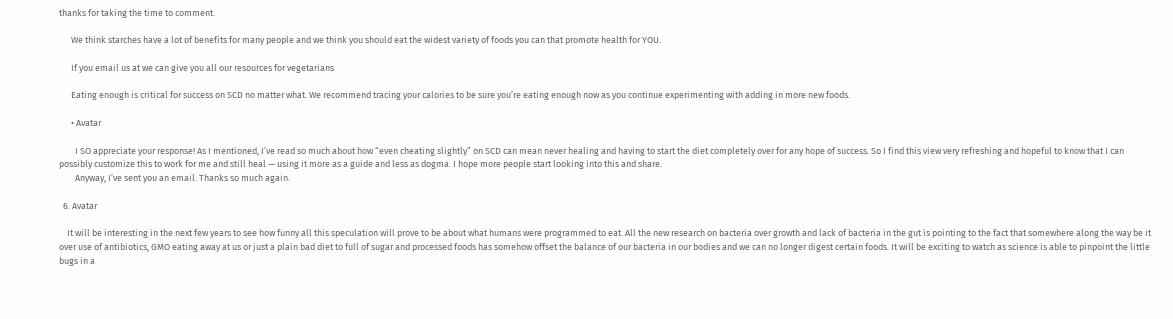thanks for taking the time to comment.

      We think starches have a lot of benefits for many people and we think you should eat the widest variety of foods you can that promote health for YOU.

      If you email us at we can give you all our resources for vegetarians

      Eating enough is critical for success on SCD no matter what. We recommend tracing your calories to be sure you’re eating enough now as you continue experimenting with adding in more new foods.

      • Avatar

        I SO appreciate your response! As I mentioned, I’ve read so much about how “even cheating slightly” on SCD can mean never healing and having to start the diet completely over for any hope of success. So I find this view very refreshing and hopeful to know that I can possibly customize this to work for me and still heal — using it more as a guide and less as dogma. I hope more people start looking into this and share.
        Anyway, I’ve sent you an email. Thanks so much again.

  6. Avatar

    It will be interesting in the next few years to see how funny all this speculation will prove to be about what humans were programmed to eat. All the new research on bacteria over growth and lack of bacteria in the gut is pointing to the fact that somewhere along the way be it over use of antibiotics, GMO eating away at us or just a plain bad diet to full of sugar and processed foods has somehow offset the balance of our bacteria in our bodies and we can no longer digest certain foods. It will be exciting to watch as science is able to pinpoint the little bugs in a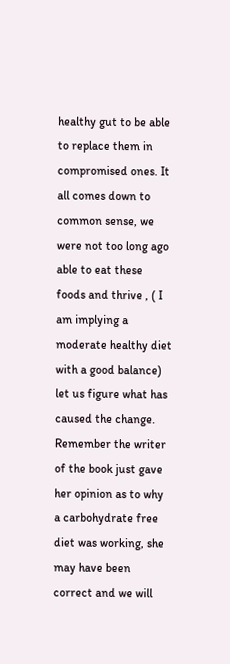healthy gut to be able to replace them in compromised ones. It all comes down to common sense, we were not too long ago able to eat these foods and thrive , ( I am implying a moderate healthy diet with a good balance) let us figure what has caused the change. Remember the writer of the book just gave her opinion as to why a carbohydrate free diet was working, she may have been correct and we will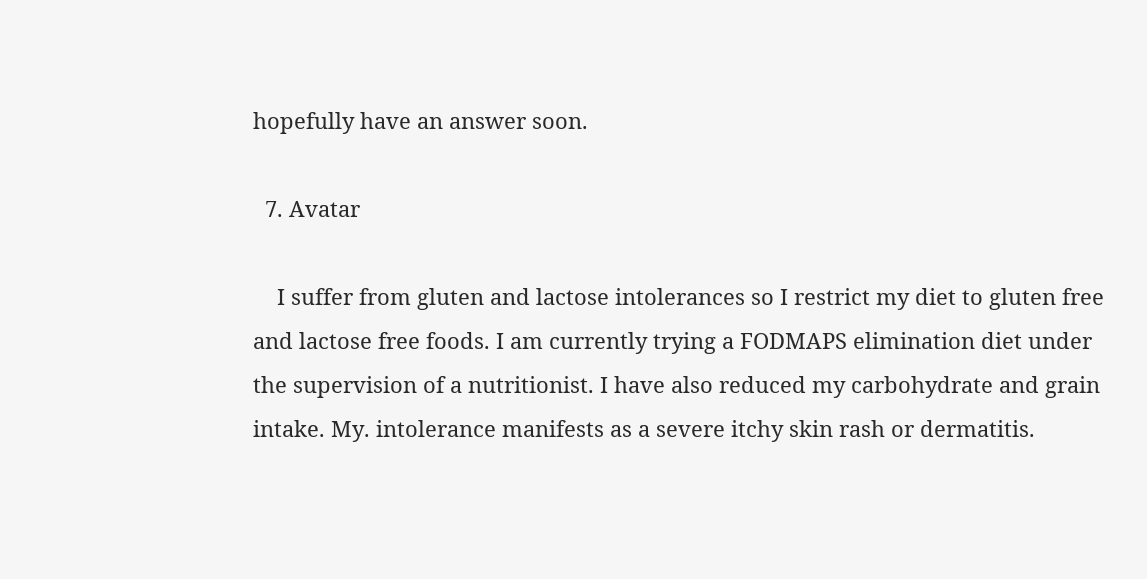hopefully have an answer soon.

  7. Avatar

    I suffer from gluten and lactose intolerances so I restrict my diet to gluten free and lactose free foods. I am currently trying a FODMAPS elimination diet under the supervision of a nutritionist. I have also reduced my carbohydrate and grain intake. My. intolerance manifests as a severe itchy skin rash or dermatitis.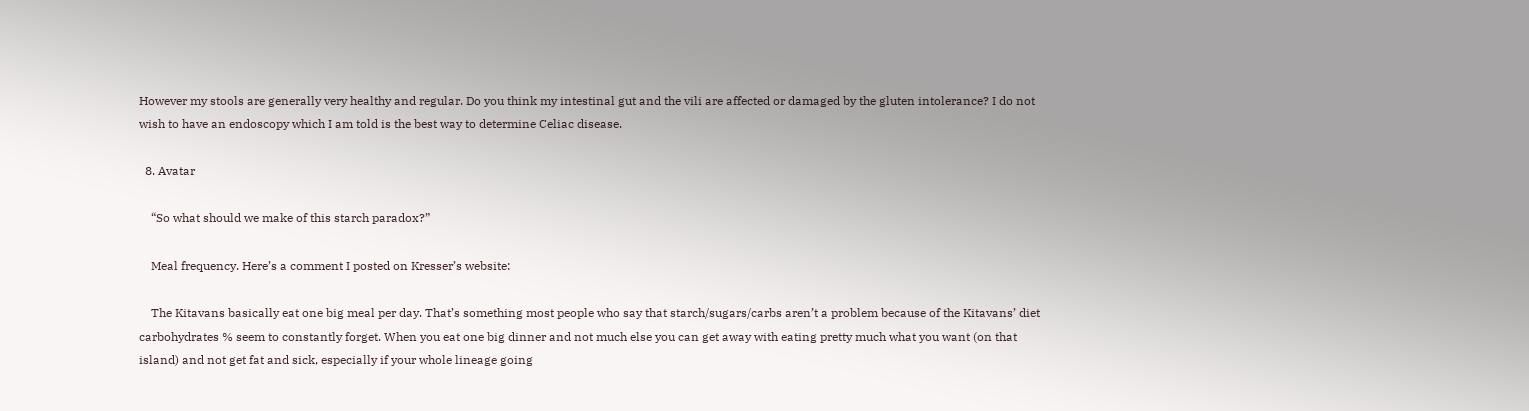However my stools are generally very healthy and regular. Do you think my intestinal gut and the vili are affected or damaged by the gluten intolerance? I do not wish to have an endoscopy which I am told is the best way to determine Celiac disease.

  8. Avatar

    “So what should we make of this starch paradox?”

    Meal frequency. Here’s a comment I posted on Kresser’s website:

    The Kitavans basically eat one big meal per day. That’s something most people who say that starch/sugars/carbs aren’t a problem because of the Kitavans’ diet carbohydrates % seem to constantly forget. When you eat one big dinner and not much else you can get away with eating pretty much what you want (on that island) and not get fat and sick, especially if your whole lineage going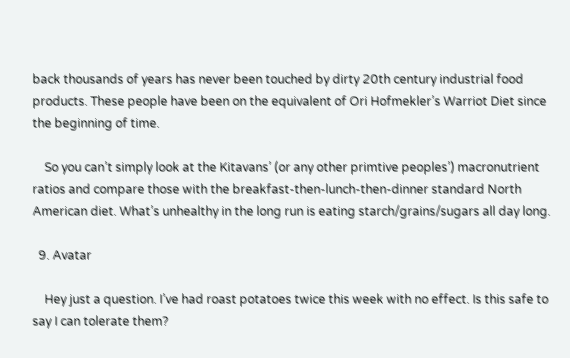back thousands of years has never been touched by dirty 20th century industrial food products. These people have been on the equivalent of Ori Hofmekler’s Warriot Diet since the beginning of time.

    So you can’t simply look at the Kitavans’ (or any other primtive peoples’) macronutrient ratios and compare those with the breakfast-then-lunch-then-dinner standard North American diet. What’s unhealthy in the long run is eating starch/grains/sugars all day long.

  9. Avatar

    Hey just a question. I’ve had roast potatoes twice this week with no effect. Is this safe to say I can tolerate them?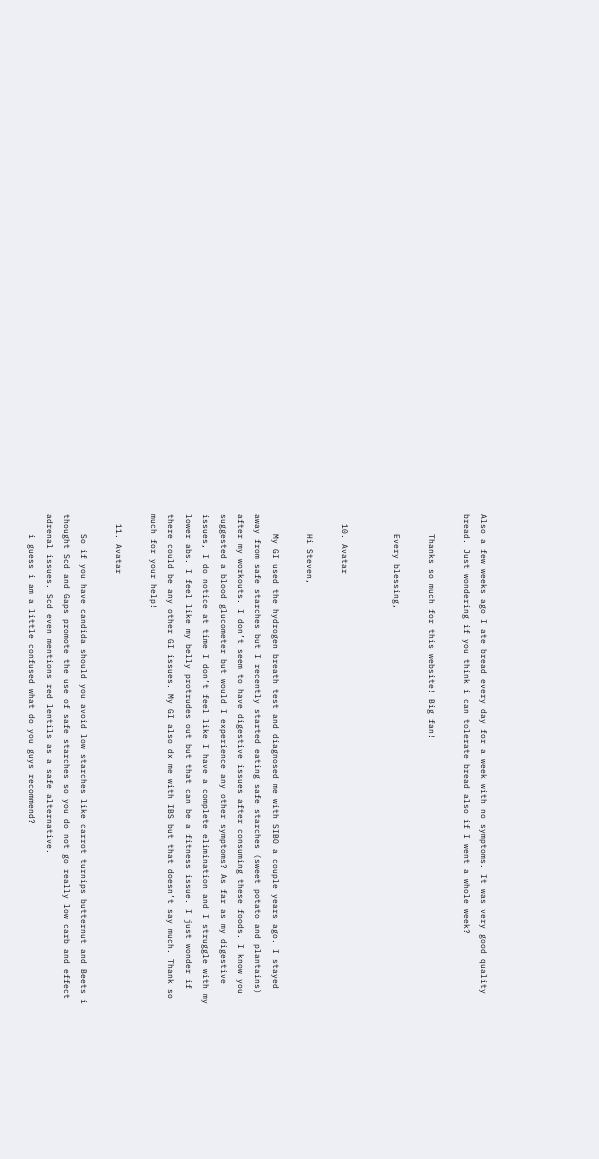Also a few weeks ago I ate bread every day for a week with no symptoms. It was very good quality bread. Just wondering if you think i can tolerate bread also if I went a whole week?

    Thanks so much for this website! Big fan!

    Every blessing,


  10. Avatar

    Hi Steven,

    My GI used the hydrogen breath test and diagnosed me with SIBO a couple years ago. I stayed away from safe starches but I recently started eating safe starches (sweet potato and plantains) after my workouts. I don’t seem to have digestive issues after consuming these foods. I know you suggested a blood glucometer but would I experience any other symptoms? As far as my digestive issues, I do notice at time I don’t feel like I have a complete elimination and I struggle with my lower abs. I feel like my belly protrudes out but that can be a fitness issue. I just wonder if there could be any other GI issues. My GI also dx me with IBS but that doesn’t say much. Thank so much for your help!

  11. Avatar

    So if you have candida should you avoid low starches like carrot turnips butternut and Beets i thought Scd and Gaps promote the use of safe starches so you do not go really low carb and effect adrenal issues. Scd even mentions red lentils as a safe alternative.
    i guess i am a little confused what do you guys recommend?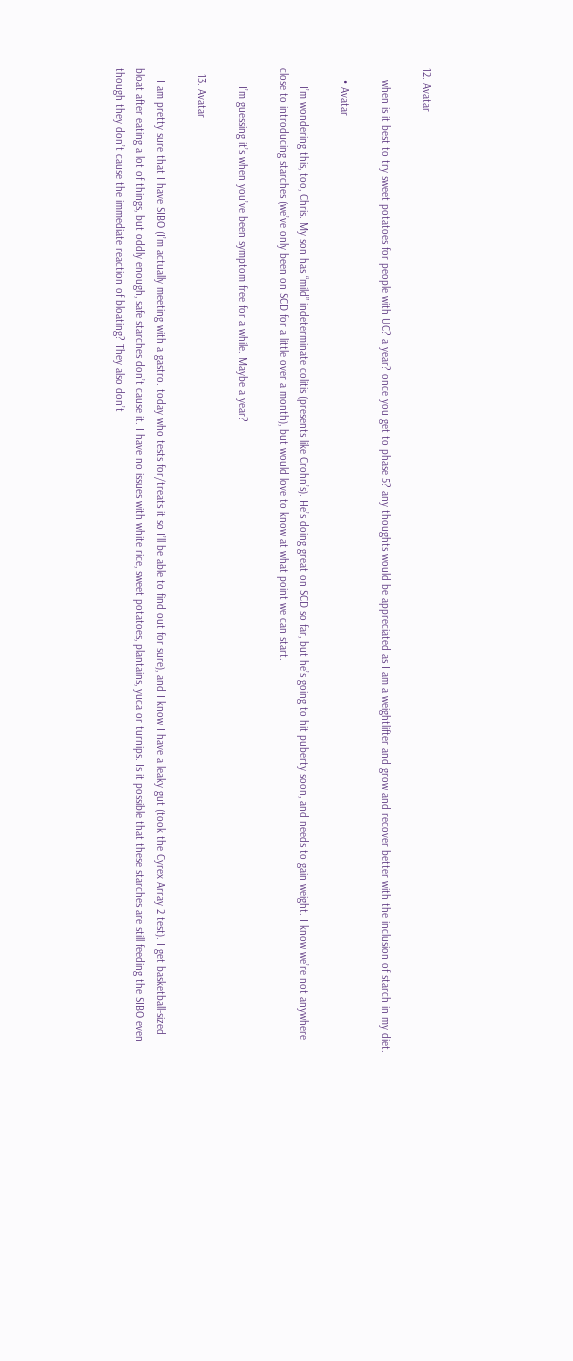12. Avatar

    when is it best to try sweet potatoes for people with UC? a year? once you get to phase 5? any thoughts would be appreciated as I am a weightlifter and grow and recover better with the inclusion of starch in my diet.

    • Avatar

      I’m wondering this, too, Chris. My son has “mild” indeterminate colitis (presents like Crohn’s). He’s doing great on SCD so far, but he’s going to hit puberty soon, and needs to gain weight. I know we’re not anywhere close to introducing starches (we’ve only been on SCD for a little over a month), but would love to know at what point we can start.

      I’m guessing it’s when you’ve been symptom free for a while. Maybe a year?

  13. Avatar

    I am pretty sure that I have SIBO (I’m actually meeting with a gastro. today who tests for/treats it so I’ll be able to find out for sure), and I know I have a leaky gut (took the Cyrex Array 2 test). I get basketball-sized bloat after eating a lot of things, but oddly enough, safe starches don’t cause it. I have no issues with white rice, sweet potatoes, plantains, yuca or turnips. Is it possible that these starches are still feeding the SIBO even though they don’t cause the immediate reaction of bloating? They also don’t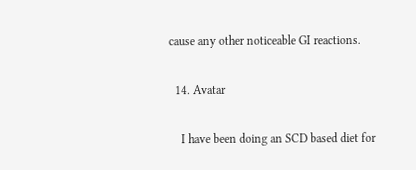cause any other noticeable GI reactions.

  14. Avatar

    I have been doing an SCD based diet for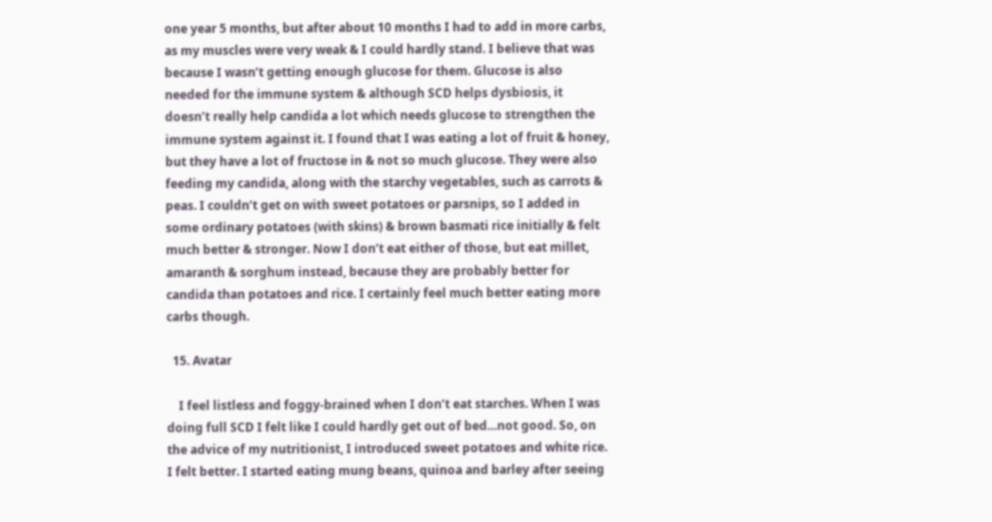one year 5 months, but after about 10 months I had to add in more carbs, as my muscles were very weak & I could hardly stand. I believe that was because I wasn’t getting enough glucose for them. Glucose is also needed for the immune system & although SCD helps dysbiosis, it doesn’t really help candida a lot which needs glucose to strengthen the immune system against it. I found that I was eating a lot of fruit & honey, but they have a lot of fructose in & not so much glucose. They were also feeding my candida, along with the starchy vegetables, such as carrots & peas. I couldn’t get on with sweet potatoes or parsnips, so I added in some ordinary potatoes (with skins) & brown basmati rice initially & felt much better & stronger. Now I don’t eat either of those, but eat millet, amaranth & sorghum instead, because they are probably better for candida than potatoes and rice. I certainly feel much better eating more carbs though.

  15. Avatar

    I feel listless and foggy-brained when I don’t eat starches. When I was doing full SCD I felt like I could hardly get out of bed…not good. So, on the advice of my nutritionist, I introduced sweet potatoes and white rice. I felt better. I started eating mung beans, quinoa and barley after seeing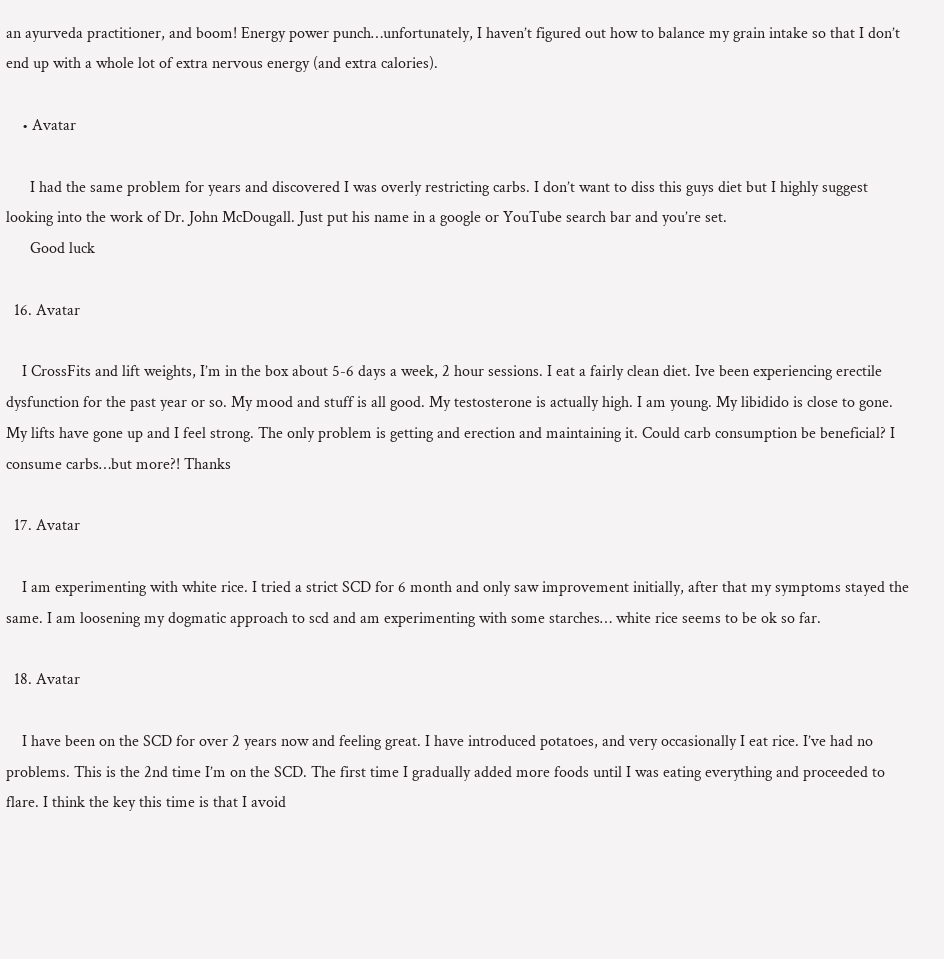an ayurveda practitioner, and boom! Energy power punch…unfortunately, I haven’t figured out how to balance my grain intake so that I don’t end up with a whole lot of extra nervous energy (and extra calories).

    • Avatar

      I had the same problem for years and discovered I was overly restricting carbs. I don’t want to diss this guys diet but I highly suggest looking into the work of Dr. John McDougall. Just put his name in a google or YouTube search bar and you’re set.
      Good luck

  16. Avatar

    I CrossFits and lift weights, I’m in the box about 5-6 days a week, 2 hour sessions. I eat a fairly clean diet. Ive been experiencing erectile dysfunction for the past year or so. My mood and stuff is all good. My testosterone is actually high. I am young. My libidido is close to gone. My lifts have gone up and I feel strong. The only problem is getting and erection and maintaining it. Could carb consumption be beneficial? I consume carbs…but more?! Thanks

  17. Avatar

    I am experimenting with white rice. I tried a strict SCD for 6 month and only saw improvement initially, after that my symptoms stayed the same. I am loosening my dogmatic approach to scd and am experimenting with some starches… white rice seems to be ok so far.

  18. Avatar

    I have been on the SCD for over 2 years now and feeling great. I have introduced potatoes, and very occasionally I eat rice. I’ve had no problems. This is the 2nd time I’m on the SCD. The first time I gradually added more foods until I was eating everything and proceeded to flare. I think the key this time is that I avoid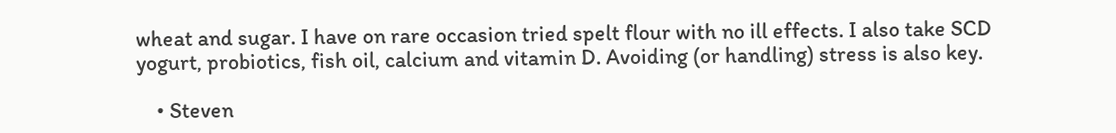wheat and sugar. I have on rare occasion tried spelt flour with no ill effects. I also take SCD yogurt, probiotics, fish oil, calcium and vitamin D. Avoiding (or handling) stress is also key.

    • Steven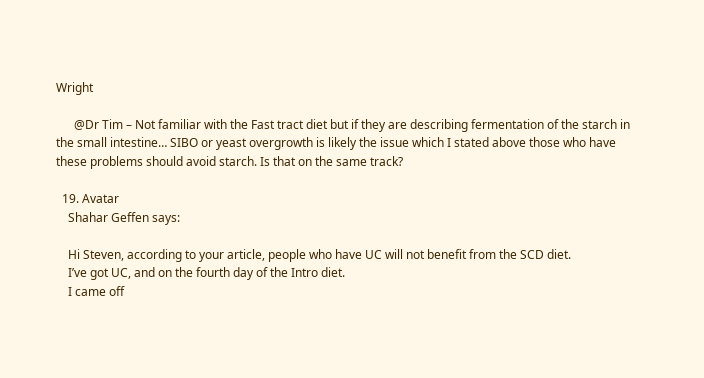Wright

      @Dr Tim – Not familiar with the Fast tract diet but if they are describing fermentation of the starch in the small intestine… SIBO or yeast overgrowth is likely the issue which I stated above those who have these problems should avoid starch. Is that on the same track?

  19. Avatar
    Shahar Geffen says:

    Hi Steven, according to your article, people who have UC will not benefit from the SCD diet.
    I’ve got UC, and on the fourth day of the Intro diet.
    I came off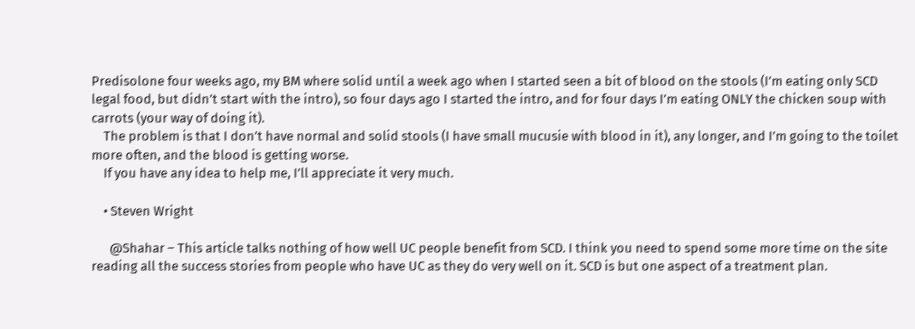Predisolone four weeks ago, my BM where solid until a week ago when I started seen a bit of blood on the stools (I’m eating only SCD legal food, but didn’t start with the intro), so four days ago I started the intro, and for four days I’m eating ONLY the chicken soup with carrots (your way of doing it).
    The problem is that I don’t have normal and solid stools (I have small mucusie with blood in it), any longer, and I’m going to the toilet more often, and the blood is getting worse.
    If you have any idea to help me, I’ll appreciate it very much.

    • Steven Wright

      @Shahar – This article talks nothing of how well UC people benefit from SCD. I think you need to spend some more time on the site reading all the success stories from people who have UC as they do very well on it. SCD is but one aspect of a treatment plan.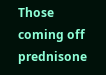Those coming off prednisone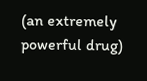(an extremely powerful drug)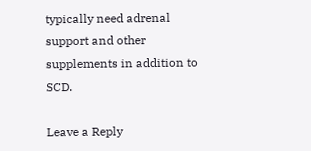typically need adrenal support and other supplements in addition to SCD.

Leave a Reply